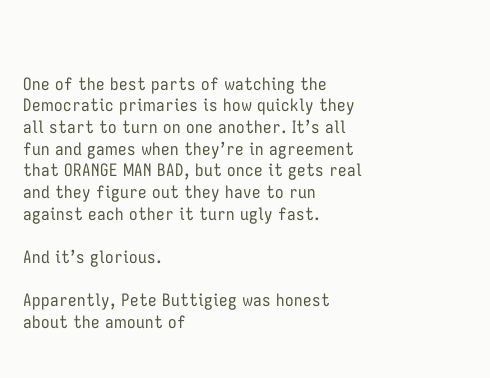One of the best parts of watching the Democratic primaries is how quickly they all start to turn on one another. It’s all fun and games when they’re in agreement that ORANGE MAN BAD, but once it gets real and they figure out they have to run against each other it turn ugly fast.

And it’s glorious.

Apparently, Pete Buttigieg was honest about the amount of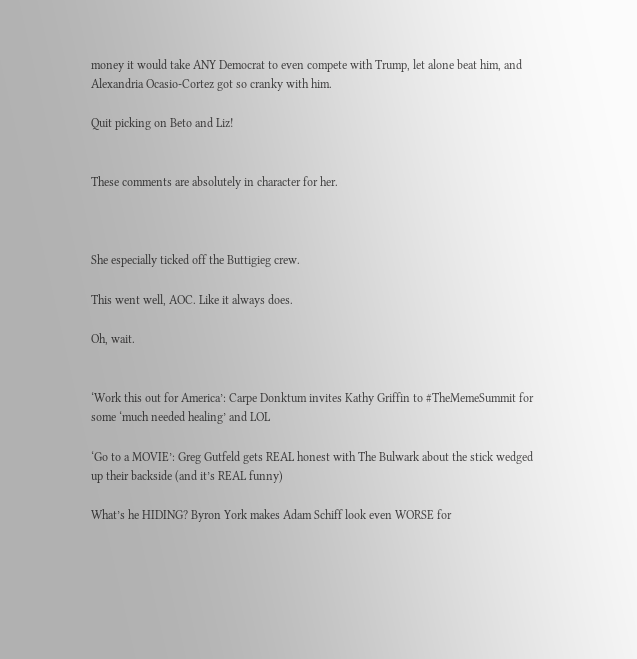money it would take ANY Democrat to even compete with Trump, let alone beat him, and Alexandria Ocasio-Cortez got so cranky with him.

Quit picking on Beto and Liz!


These comments are absolutely in character for her.



She especially ticked off the Buttigieg crew.

This went well, AOC. Like it always does.

Oh, wait.


‘Work this out for America’: Carpe Donktum invites Kathy Griffin to #TheMemeSummit for some ‘much needed healing’ and LOL

‘Go to a MOVIE’: Greg Gutfeld gets REAL honest with The Bulwark about the stick wedged up their backside (and it’s REAL funny)

What’s he HIDING? Byron York makes Adam Schiff look even WORSE for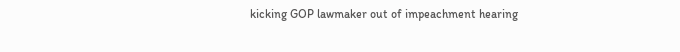kicking GOP lawmaker out of impeachment hearing